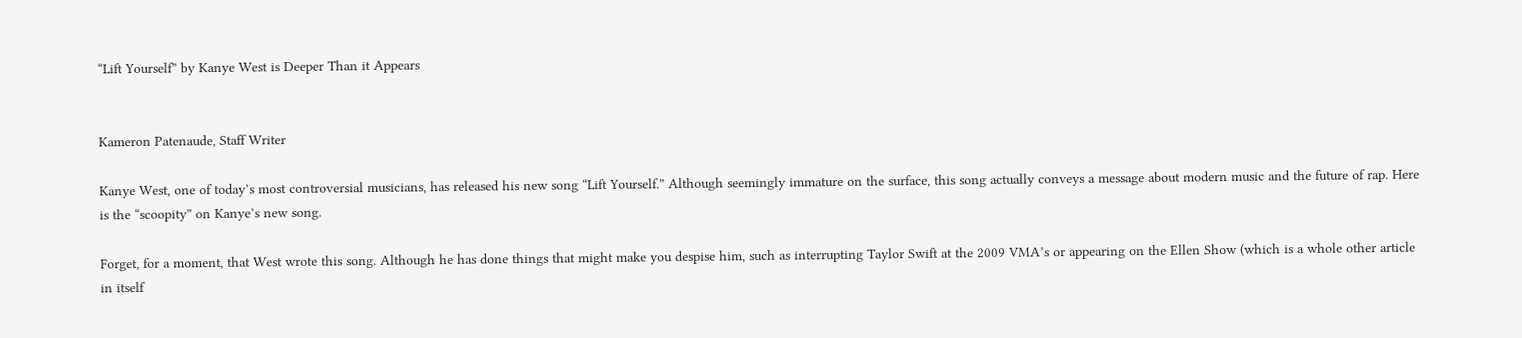“Lift Yourself” by Kanye West is Deeper Than it Appears


Kameron Patenaude, Staff Writer

Kanye West, one of today’s most controversial musicians, has released his new song “Lift Yourself.” Although seemingly immature on the surface, this song actually conveys a message about modern music and the future of rap. Here is the “scoopity” on Kanye’s new song.

Forget, for a moment, that West wrote this song. Although he has done things that might make you despise him, such as interrupting Taylor Swift at the 2009 VMA’s or appearing on the Ellen Show (which is a whole other article in itself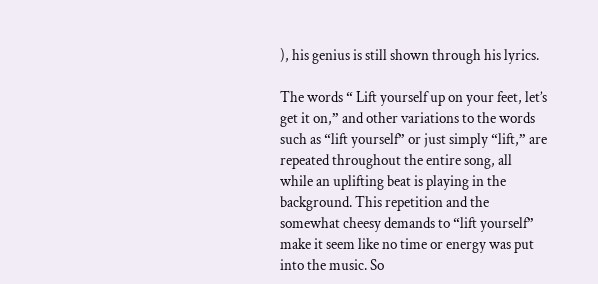), his genius is still shown through his lyrics.

The words “ Lift yourself up on your feet, let’s get it on,” and other variations to the words such as “lift yourself” or just simply “lift,” are repeated throughout the entire song, all while an uplifting beat is playing in the background. This repetition and the somewhat cheesy demands to “lift yourself” make it seem like no time or energy was put into the music. So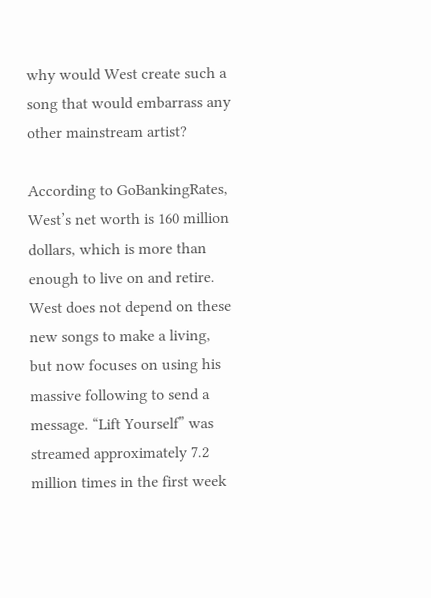why would West create such a song that would embarrass any other mainstream artist?

According to GoBankingRates, West’s net worth is 160 million dollars, which is more than enough to live on and retire. West does not depend on these new songs to make a living, but now focuses on using his massive following to send a message. “Lift Yourself” was streamed approximately 7.2 million times in the first week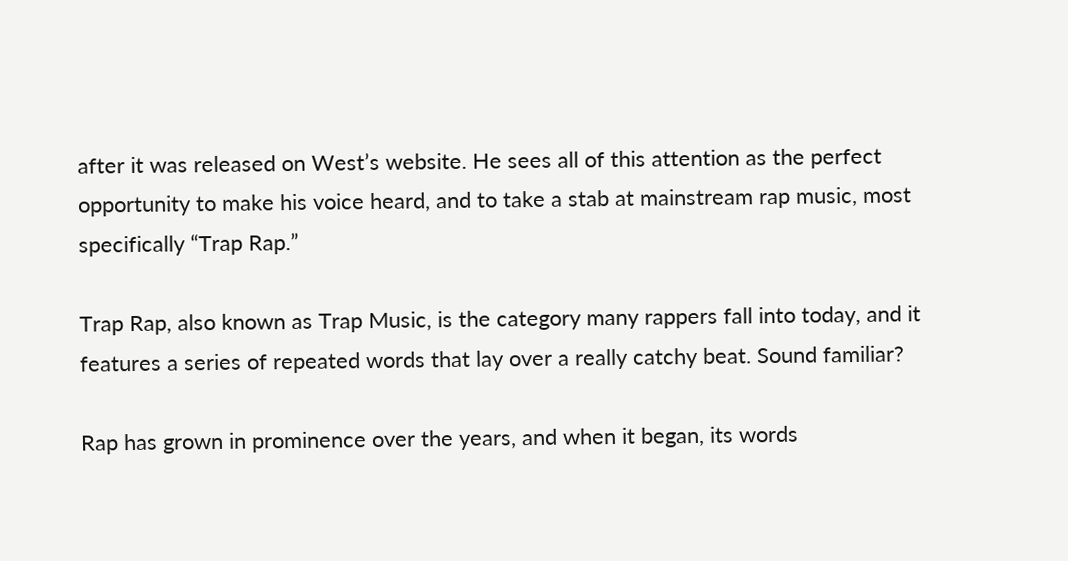after it was released on West’s website. He sees all of this attention as the perfect opportunity to make his voice heard, and to take a stab at mainstream rap music, most specifically “Trap Rap.”

Trap Rap, also known as Trap Music, is the category many rappers fall into today, and it features a series of repeated words that lay over a really catchy beat. Sound familiar?

Rap has grown in prominence over the years, and when it began, its words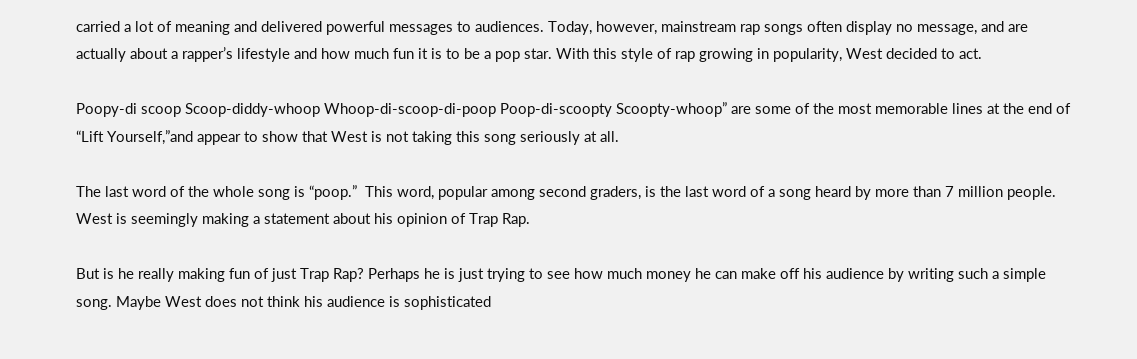carried a lot of meaning and delivered powerful messages to audiences. Today, however, mainstream rap songs often display no message, and are actually about a rapper’s lifestyle and how much fun it is to be a pop star. With this style of rap growing in popularity, West decided to act.

Poopy-di scoop Scoop-diddy-whoop Whoop-di-scoop-di-poop Poop-di-scoopty Scoopty-whoop” are some of the most memorable lines at the end of “Lift Yourself,”and appear to show that West is not taking this song seriously at all.

The last word of the whole song is “poop.”  This word, popular among second graders, is the last word of a song heard by more than 7 million people. West is seemingly making a statement about his opinion of Trap Rap.

But is he really making fun of just Trap Rap? Perhaps he is just trying to see how much money he can make off his audience by writing such a simple song. Maybe West does not think his audience is sophisticated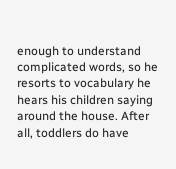enough to understand complicated words, so he resorts to vocabulary he hears his children saying around the house. After all, toddlers do have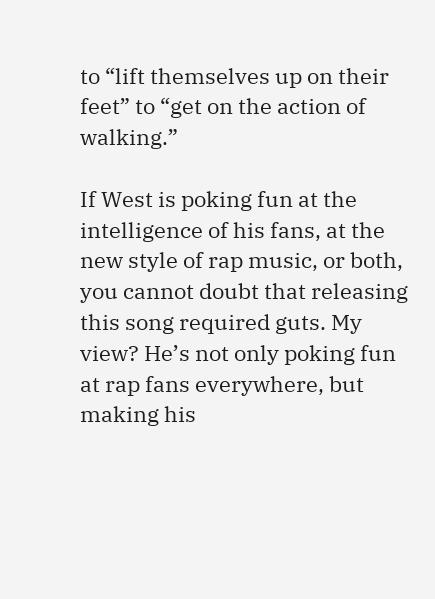to “lift themselves up on their feet” to “get on the action of walking.”

If West is poking fun at the intelligence of his fans, at the new style of rap music, or both, you cannot doubt that releasing this song required guts. My view? He’s not only poking fun at rap fans everywhere, but making his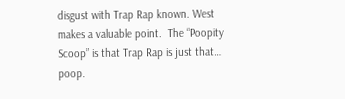disgust with Trap Rap known. West makes a valuable point.  The “Poopity Scoop” is that Trap Rap is just that… poop.